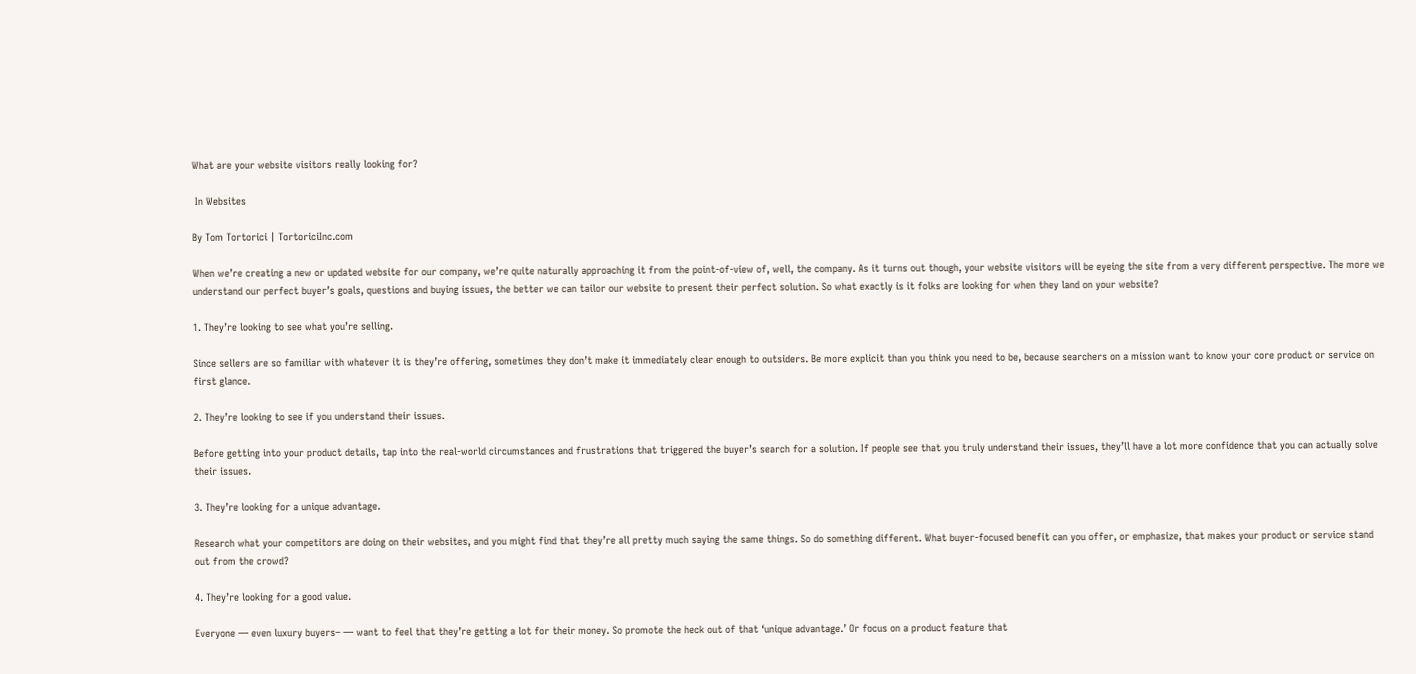What are your website visitors really looking for?

 In Websites

By Tom Tortorici | TortoriciInc.com

When we’re creating a new or updated website for our company, we’re quite naturally approaching it from the point-of-view of, well, the company. As it turns out though, your website visitors will be eyeing the site from a very different perspective. The more we understand our perfect buyer’s goals, questions and buying issues, the better we can tailor our website to present their perfect solution. So what exactly is it folks are looking for when they land on your website?

1. They’re looking to see what you’re selling.

Since sellers are so familiar with whatever it is they’re offering, sometimes they don’t make it immediately clear enough to outsiders. Be more explicit than you think you need to be, because searchers on a mission want to know your core product or service on first glance.

2. They’re looking to see if you understand their issues.

Before getting into your product details, tap into the real-world circumstances and frustrations that triggered the buyer’s search for a solution. If people see that you truly understand their issues, they’ll have a lot more confidence that you can actually solve their issues.

3. They’re looking for a unique advantage.

Research what your competitors are doing on their websites, and you might find that they’re all pretty much saying the same things. So do something different. What buyer-focused benefit can you offer, or emphasize, that makes your product or service stand out from the crowd?

4. They’re looking for a good value.

Everyone — even luxury buyers– — want to feel that they’re getting a lot for their money. So promote the heck out of that ‘unique advantage.’ Or focus on a product feature that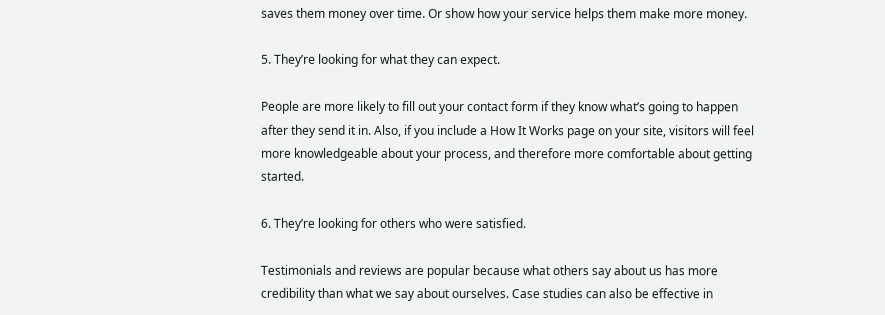saves them money over time. Or show how your service helps them make more money.

5. They’re looking for what they can expect.

People are more likely to fill out your contact form if they know what’s going to happen after they send it in. Also, if you include a How It Works page on your site, visitors will feel more knowledgeable about your process, and therefore more comfortable about getting started.

6. They’re looking for others who were satisfied.

Testimonials and reviews are popular because what others say about us has more credibility than what we say about ourselves. Case studies can also be effective in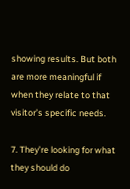showing results. But both are more meaningful if when they relate to that visitor’s specific needs.

7. They’re looking for what they should do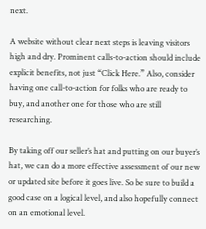next.

A website without clear next steps is leaving visitors high and dry. Prominent calls-to-action should include explicit benefits, not just “Click Here.” Also, consider having one call-to-action for folks who are ready to buy, and another one for those who are still researching.

By taking off our seller’s hat and putting on our buyer’s hat, we can do a more effective assessment of our new or updated site before it goes live. So be sure to build a good case on a logical level, and also hopefully connect on an emotional level.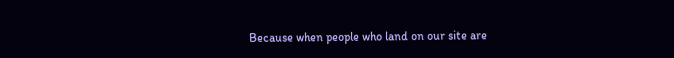Because when people who land on our site are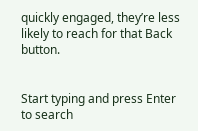quickly engaged, they’re less likely to reach for that Back button.


Start typing and press Enter to search